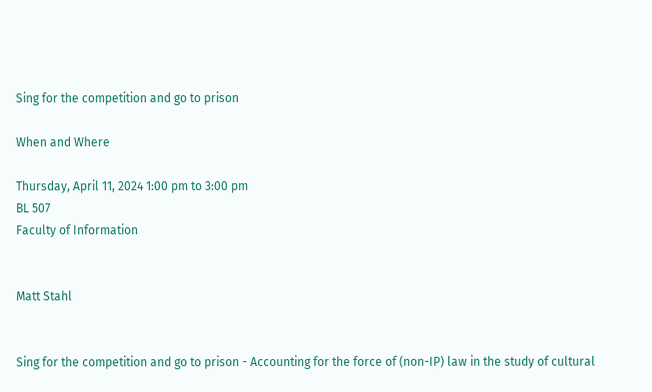Sing for the competition and go to prison

When and Where

Thursday, April 11, 2024 1:00 pm to 3:00 pm
BL 507
Faculty of Information


Matt Stahl


Sing for the competition and go to prison - Accounting for the force of (non-IP) law in the study of cultural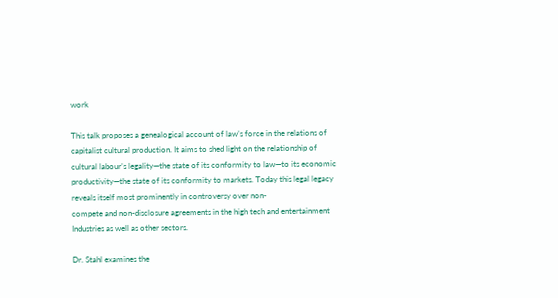work

This talk proposes a genealogical account of law’s force in the relations of capitalist cultural production. It aims to shed light on the relationship of cultural labour’s legality—the state of its conformity to law—to its economic productivity—the state of its conformity to markets. Today this legal legacy reveals itself most prominently in controversy over non-
compete and non-disclosure agreements in the high tech and entertainment Industries as well as other sectors.

Dr. Stahl examines the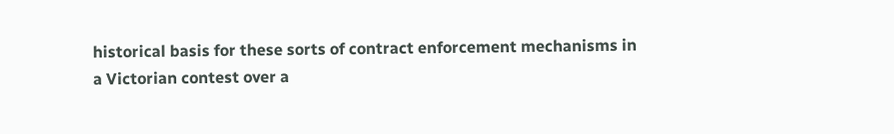historical basis for these sorts of contract enforcement mechanisms in a Victorian contest over a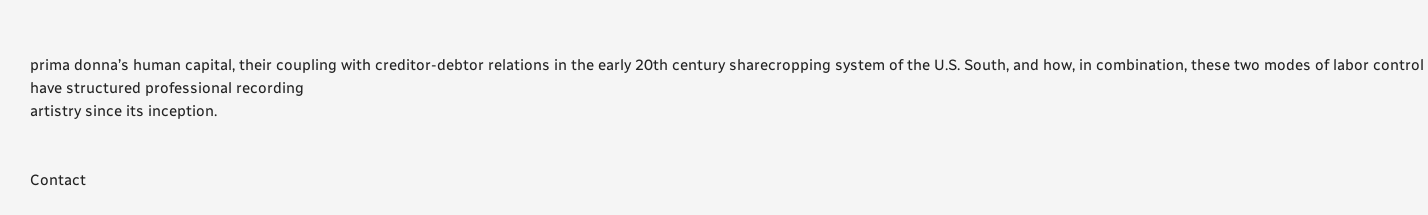prima donna’s human capital, their coupling with creditor-debtor relations in the early 20th century sharecropping system of the U.S. South, and how, in combination, these two modes of labor control have structured professional recording
artistry since its inception.


Contact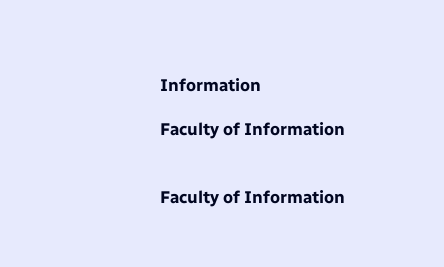Information

Faculty of Information


Faculty of Information